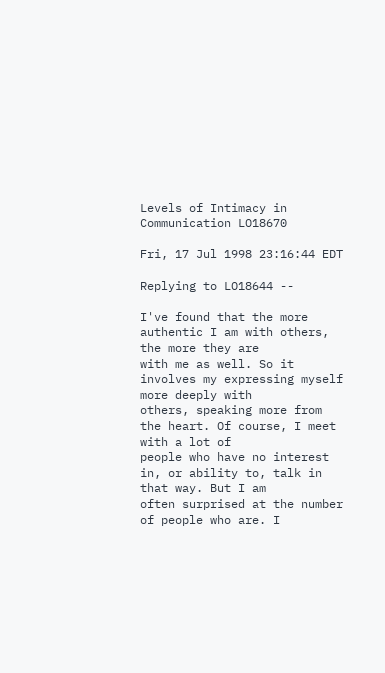Levels of Intimacy in Communication LO18670

Fri, 17 Jul 1998 23:16:44 EDT

Replying to LO18644 --

I've found that the more authentic I am with others, the more they are
with me as well. So it involves my expressing myself more deeply with
others, speaking more from the heart. Of course, I meet with a lot of
people who have no interest in, or ability to, talk in that way. But I am
often surprised at the number of people who are. I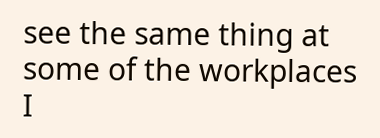see the same thing at
some of the workplaces I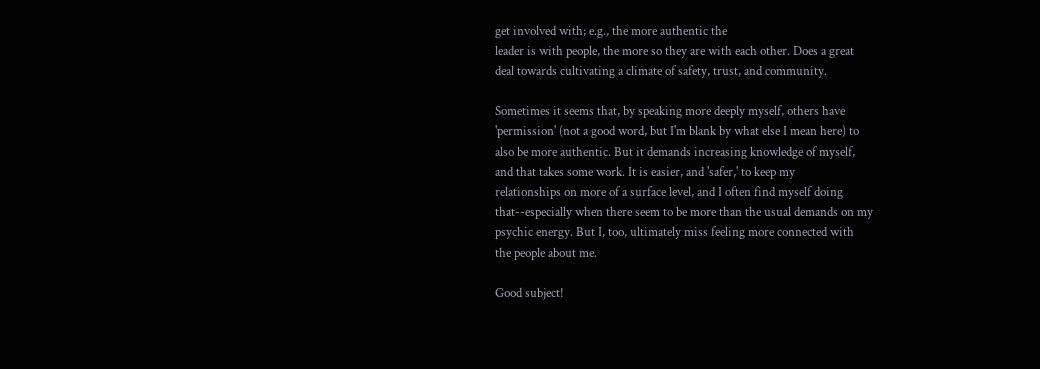get involved with; e.g., the more authentic the
leader is with people, the more so they are with each other. Does a great
deal towards cultivating a climate of safety, trust, and community.

Sometimes it seems that, by speaking more deeply myself, others have
'permission' (not a good word, but I'm blank by what else I mean here) to
also be more authentic. But it demands increasing knowledge of myself,
and that takes some work. It is easier, and 'safer,' to keep my
relationships on more of a surface level, and I often find myself doing
that--especially when there seem to be more than the usual demands on my
psychic energy. But I, too, ultimately miss feeling more connected with
the people about me.

Good subject!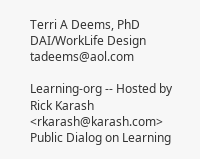Terri A Deems, PhD DAI/WorkLife Design tadeems@aol.com

Learning-org -- Hosted by Rick Karash <rkarash@karash.com> Public Dialog on Learning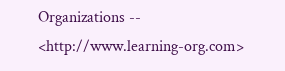Organizations -- <http://www.learning-org.com>